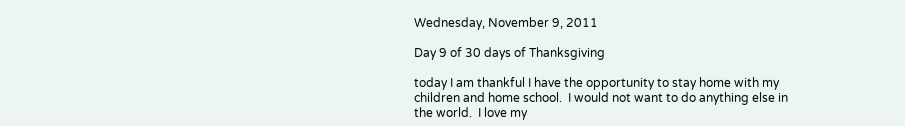Wednesday, November 9, 2011

Day 9 of 30 days of Thanksgiving

today I am thankful I have the opportunity to stay home with my children and home school.  I would not want to do anything else in the world.  I love my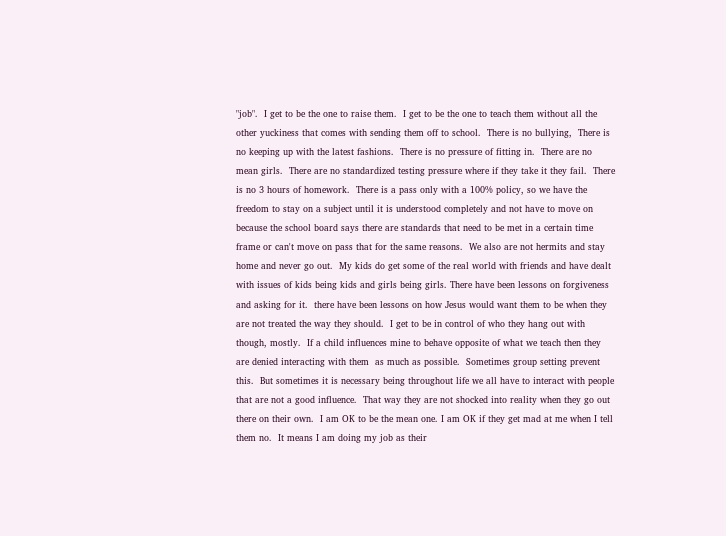"job".  I get to be the one to raise them.  I get to be the one to teach them without all the other yuckiness that comes with sending them off to school.  There is no bullying,  There is no keeping up with the latest fashions.  There is no pressure of fitting in.  There are no mean girls.  There are no standardized testing pressure where if they take it they fail.  There is no 3 hours of homework.  There is a pass only with a 100% policy, so we have the freedom to stay on a subject until it is understood completely and not have to move on because the school board says there are standards that need to be met in a certain time frame or can't move on pass that for the same reasons.  We also are not hermits and stay home and never go out.  My kids do get some of the real world with friends and have dealt with issues of kids being kids and girls being girls. There have been lessons on forgiveness and asking for it.  there have been lessons on how Jesus would want them to be when they are not treated the way they should.  I get to be in control of who they hang out with though, mostly.  If a child influences mine to behave opposite of what we teach then they are denied interacting with them  as much as possible.  Sometimes group setting prevent this.  But sometimes it is necessary being throughout life we all have to interact with people that are not a good influence.  That way they are not shocked into reality when they go out there on their own.  I am OK to be the mean one. I am OK if they get mad at me when I tell them no.  It means I am doing my job as their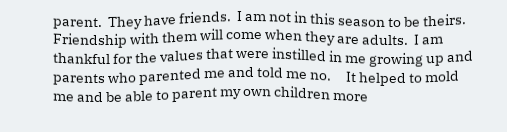parent.  They have friends.  I am not in this season to be theirs.  Friendship with them will come when they are adults.  I am thankful for the values that were instilled in me growing up and parents who parented me and told me no.     It helped to mold me and be able to parent my own children more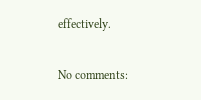effectively.

No comments: